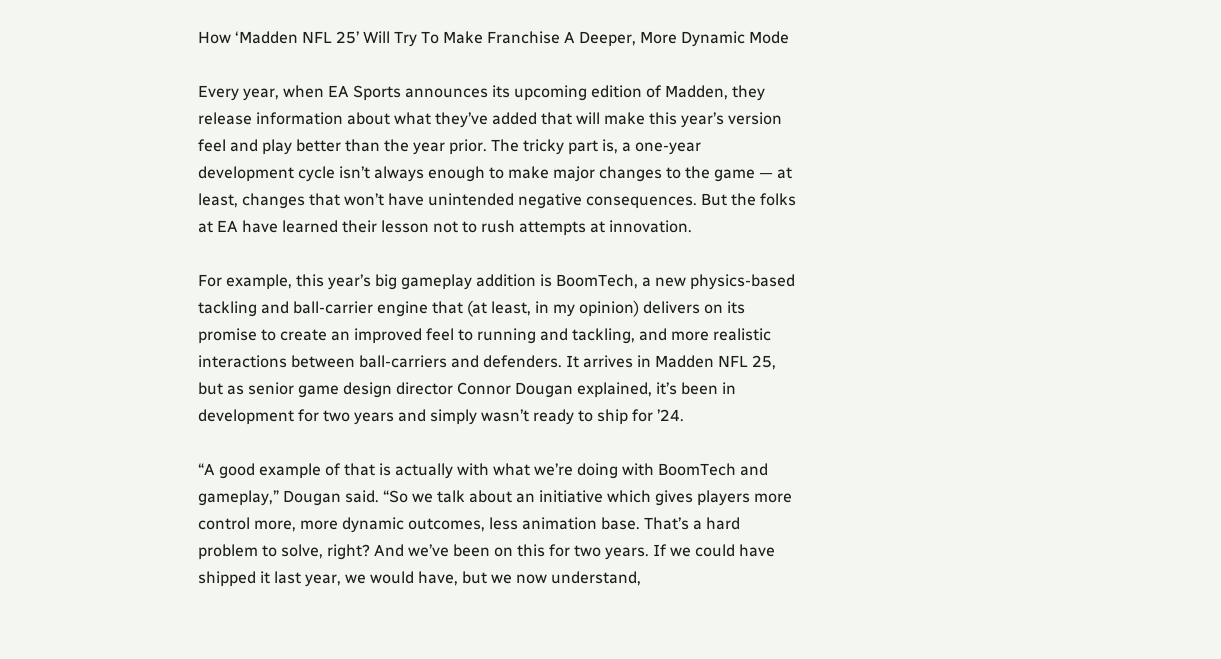How ‘Madden NFL 25’ Will Try To Make Franchise A Deeper, More Dynamic Mode

Every year, when EA Sports announces its upcoming edition of Madden, they release information about what they’ve added that will make this year’s version feel and play better than the year prior. The tricky part is, a one-year development cycle isn’t always enough to make major changes to the game — at least, changes that won’t have unintended negative consequences. But the folks at EA have learned their lesson not to rush attempts at innovation.

For example, this year’s big gameplay addition is BoomTech, a new physics-based tackling and ball-carrier engine that (at least, in my opinion) delivers on its promise to create an improved feel to running and tackling, and more realistic interactions between ball-carriers and defenders. It arrives in Madden NFL 25, but as senior game design director Connor Dougan explained, it’s been in development for two years and simply wasn’t ready to ship for ’24.

“A good example of that is actually with what we’re doing with BoomTech and gameplay,” Dougan said. “So we talk about an initiative which gives players more control more, more dynamic outcomes, less animation base. That’s a hard problem to solve, right? And we’ve been on this for two years. If we could have shipped it last year, we would have, but we now understand,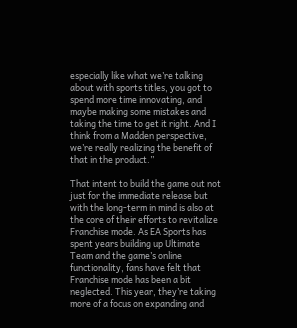especially like what we’re talking about with sports titles, you got to spend more time innovating, and maybe making some mistakes and taking the time to get it right. And I think from a Madden perspective, we’re really realizing the benefit of that in the product.”

That intent to build the game out not just for the immediate release but with the long-term in mind is also at the core of their efforts to revitalize Franchise mode. As EA Sports has spent years building up Ultimate Team and the game’s online functionality, fans have felt that Franchise mode has been a bit neglected. This year, they’re taking more of a focus on expanding and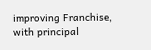improving Franchise, with principal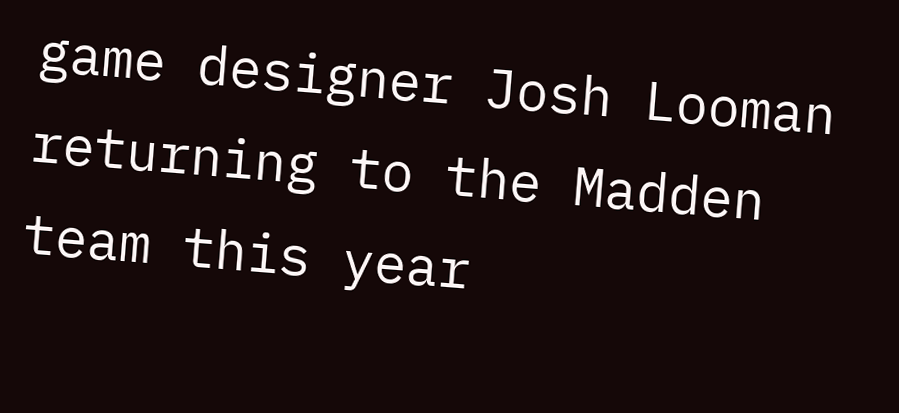game designer Josh Looman returning to the Madden team this year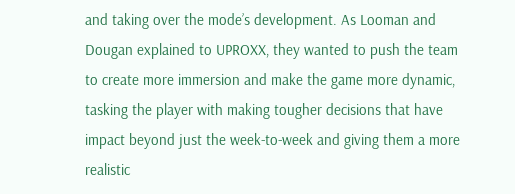and taking over the mode’s development. As Looman and Dougan explained to UPROXX, they wanted to push the team to create more immersion and make the game more dynamic, tasking the player with making tougher decisions that have impact beyond just the week-to-week and giving them a more realistic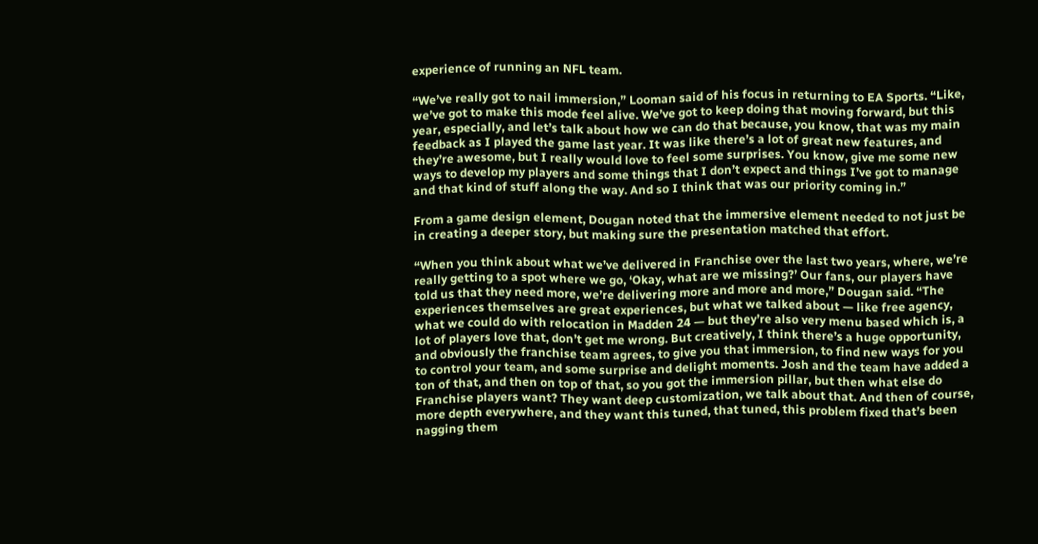experience of running an NFL team.

“We’ve really got to nail immersion,” Looman said of his focus in returning to EA Sports. “Like, we’ve got to make this mode feel alive. We’ve got to keep doing that moving forward, but this year, especially, and let’s talk about how we can do that because, you know, that was my main feedback as I played the game last year. It was like there’s a lot of great new features, and they’re awesome, but I really would love to feel some surprises. You know, give me some new ways to develop my players and some things that I don’t expect and things I’ve got to manage and that kind of stuff along the way. And so I think that was our priority coming in.”

From a game design element, Dougan noted that the immersive element needed to not just be in creating a deeper story, but making sure the presentation matched that effort.

“When you think about what we’ve delivered in Franchise over the last two years, where, we’re really getting to a spot where we go, ‘Okay, what are we missing?’ Our fans, our players have told us that they need more, we’re delivering more and more and more,” Dougan said. “The experiences themselves are great experiences, but what we talked about — like free agency, what we could do with relocation in Madden 24 — but they’re also very menu based which is, a lot of players love that, don’t get me wrong. But creatively, I think there’s a huge opportunity, and obviously the franchise team agrees, to give you that immersion, to find new ways for you to control your team, and some surprise and delight moments. Josh and the team have added a ton of that, and then on top of that, so you got the immersion pillar, but then what else do Franchise players want? They want deep customization, we talk about that. And then of course, more depth everywhere, and they want this tuned, that tuned, this problem fixed that’s been nagging them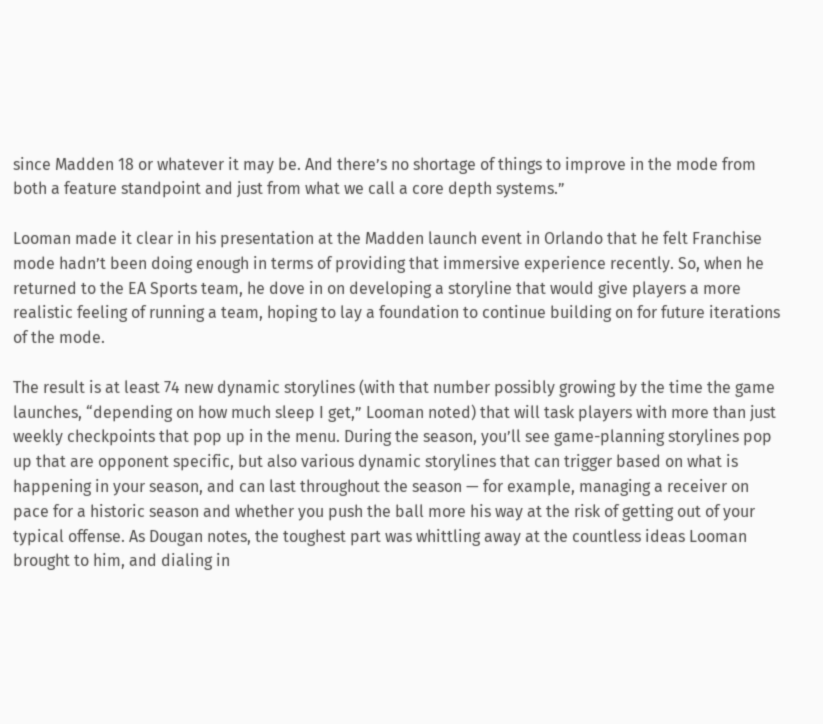since Madden 18 or whatever it may be. And there’s no shortage of things to improve in the mode from both a feature standpoint and just from what we call a core depth systems.”

Looman made it clear in his presentation at the Madden launch event in Orlando that he felt Franchise mode hadn’t been doing enough in terms of providing that immersive experience recently. So, when he returned to the EA Sports team, he dove in on developing a storyline that would give players a more realistic feeling of running a team, hoping to lay a foundation to continue building on for future iterations of the mode.

The result is at least 74 new dynamic storylines (with that number possibly growing by the time the game launches, “depending on how much sleep I get,” Looman noted) that will task players with more than just weekly checkpoints that pop up in the menu. During the season, you’ll see game-planning storylines pop up that are opponent specific, but also various dynamic storylines that can trigger based on what is happening in your season, and can last throughout the season — for example, managing a receiver on pace for a historic season and whether you push the ball more his way at the risk of getting out of your typical offense. As Dougan notes, the toughest part was whittling away at the countless ideas Looman brought to him, and dialing in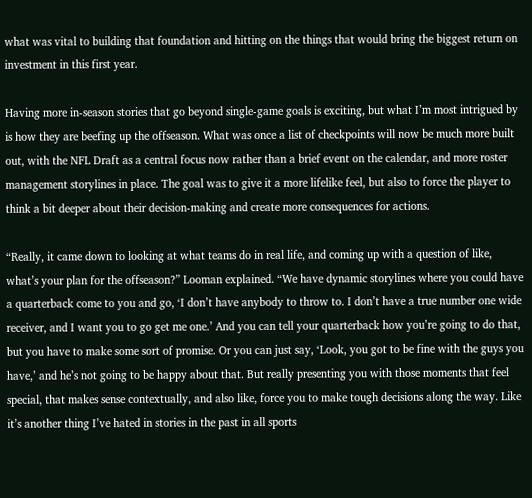what was vital to building that foundation and hitting on the things that would bring the biggest return on investment in this first year.

Having more in-season stories that go beyond single-game goals is exciting, but what I’m most intrigued by is how they are beefing up the offseason. What was once a list of checkpoints will now be much more built out, with the NFL Draft as a central focus now rather than a brief event on the calendar, and more roster management storylines in place. The goal was to give it a more lifelike feel, but also to force the player to think a bit deeper about their decision-making and create more consequences for actions.

“Really, it came down to looking at what teams do in real life, and coming up with a question of like, what’s your plan for the offseason?” Looman explained. “We have dynamic storylines where you could have a quarterback come to you and go, ‘I don’t have anybody to throw to. I don’t have a true number one wide receiver, and I want you to go get me one.’ And you can tell your quarterback how you’re going to do that, but you have to make some sort of promise. Or you can just say, ‘Look, you got to be fine with the guys you have,’ and he’s not going to be happy about that. But really presenting you with those moments that feel special, that makes sense contextually, and also like, force you to make tough decisions along the way. Like it’s another thing I’ve hated in stories in the past in all sports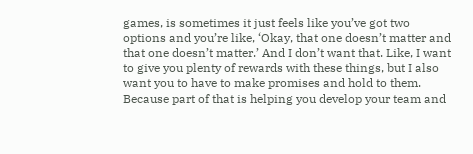games, is sometimes it just feels like you’ve got two options and you’re like, ‘Okay, that one doesn’t matter and that one doesn’t matter.’ And I don’t want that. Like, I want to give you plenty of rewards with these things, but I also want you to have to make promises and hold to them. Because part of that is helping you develop your team and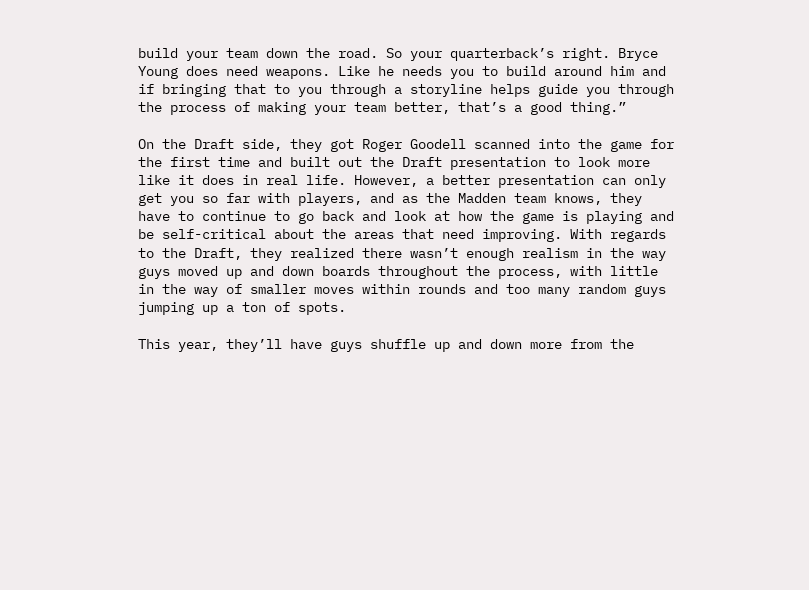build your team down the road. So your quarterback’s right. Bryce Young does need weapons. Like he needs you to build around him and if bringing that to you through a storyline helps guide you through the process of making your team better, that’s a good thing.”

On the Draft side, they got Roger Goodell scanned into the game for the first time and built out the Draft presentation to look more like it does in real life. However, a better presentation can only get you so far with players, and as the Madden team knows, they have to continue to go back and look at how the game is playing and be self-critical about the areas that need improving. With regards to the Draft, they realized there wasn’t enough realism in the way guys moved up and down boards throughout the process, with little in the way of smaller moves within rounds and too many random guys jumping up a ton of spots.

This year, they’ll have guys shuffle up and down more from the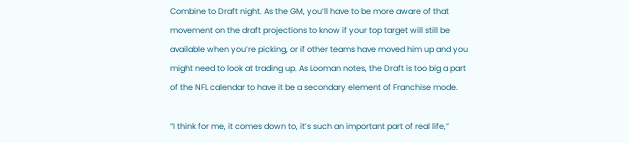Combine to Draft night. As the GM, you’ll have to be more aware of that movement on the draft projections to know if your top target will still be available when you’re picking, or if other teams have moved him up and you might need to look at trading up. As Looman notes, the Draft is too big a part of the NFL calendar to have it be a secondary element of Franchise mode.

“I think for me, it comes down to, it’s such an important part of real life,”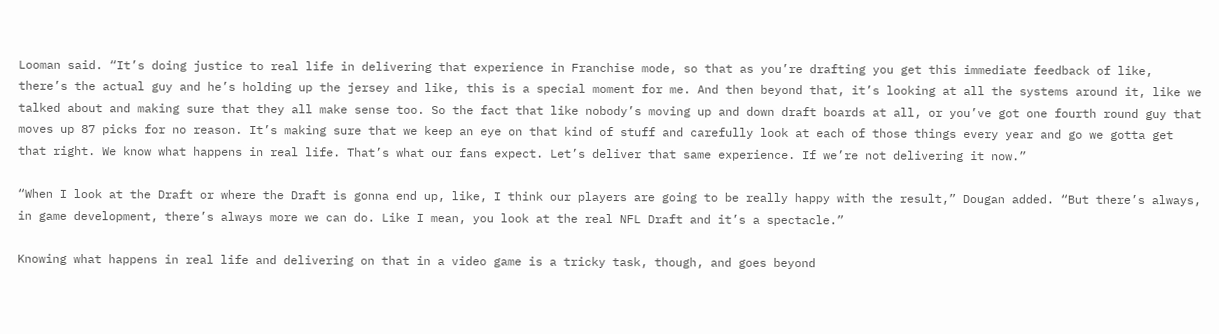Looman said. “It’s doing justice to real life in delivering that experience in Franchise mode, so that as you’re drafting you get this immediate feedback of like, there’s the actual guy and he’s holding up the jersey and like, this is a special moment for me. And then beyond that, it’s looking at all the systems around it, like we talked about and making sure that they all make sense too. So the fact that like nobody’s moving up and down draft boards at all, or you’ve got one fourth round guy that moves up 87 picks for no reason. It’s making sure that we keep an eye on that kind of stuff and carefully look at each of those things every year and go we gotta get that right. We know what happens in real life. That’s what our fans expect. Let’s deliver that same experience. If we’re not delivering it now.”

“When I look at the Draft or where the Draft is gonna end up, like, I think our players are going to be really happy with the result,” Dougan added. “But there’s always, in game development, there’s always more we can do. Like I mean, you look at the real NFL Draft and it’s a spectacle.”

Knowing what happens in real life and delivering on that in a video game is a tricky task, though, and goes beyond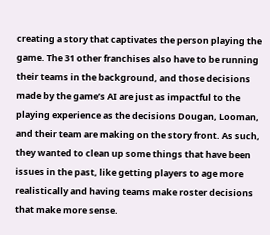creating a story that captivates the person playing the game. The 31 other franchises also have to be running their teams in the background, and those decisions made by the game’s AI are just as impactful to the playing experience as the decisions Dougan, Looman, and their team are making on the story front. As such, they wanted to clean up some things that have been issues in the past, like getting players to age more realistically and having teams make roster decisions that make more sense.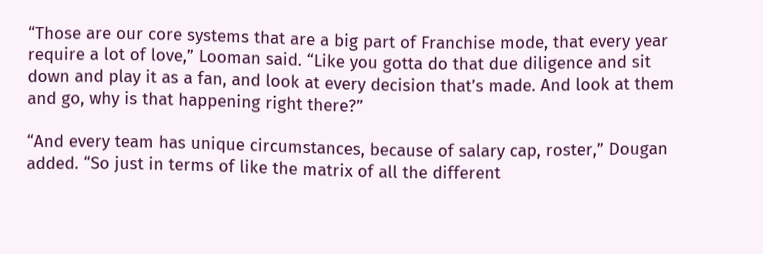“Those are our core systems that are a big part of Franchise mode, that every year require a lot of love,” Looman said. “Like you gotta do that due diligence and sit down and play it as a fan, and look at every decision that’s made. And look at them and go, why is that happening right there?”

“And every team has unique circumstances, because of salary cap, roster,” Dougan added. “So just in terms of like the matrix of all the different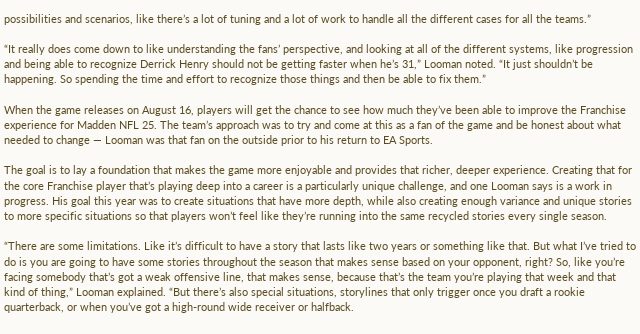possibilities and scenarios, like there’s a lot of tuning and a lot of work to handle all the different cases for all the teams.”

“It really does come down to like understanding the fans’ perspective, and looking at all of the different systems, like progression and being able to recognize Derrick Henry should not be getting faster when he’s 31,” Looman noted. “It just shouldn’t be happening. So spending the time and effort to recognize those things and then be able to fix them.”

When the game releases on August 16, players will get the chance to see how much they’ve been able to improve the Franchise experience for Madden NFL 25. The team’s approach was to try and come at this as a fan of the game and be honest about what needed to change — Looman was that fan on the outside prior to his return to EA Sports.

The goal is to lay a foundation that makes the game more enjoyable and provides that richer, deeper experience. Creating that for the core Franchise player that’s playing deep into a career is a particularly unique challenge, and one Looman says is a work in progress. His goal this year was to create situations that have more depth, while also creating enough variance and unique stories to more specific situations so that players won’t feel like they’re running into the same recycled stories every single season.

“There are some limitations. Like it’s difficult to have a story that lasts like two years or something like that. But what I’ve tried to do is you are going to have some stories throughout the season that makes sense based on your opponent, right? So, like you’re facing somebody that’s got a weak offensive line, that makes sense, because that’s the team you’re playing that week and that kind of thing,” Looman explained. “But there’s also special situations, storylines that only trigger once you draft a rookie quarterback, or when you’ve got a high-round wide receiver or halfback.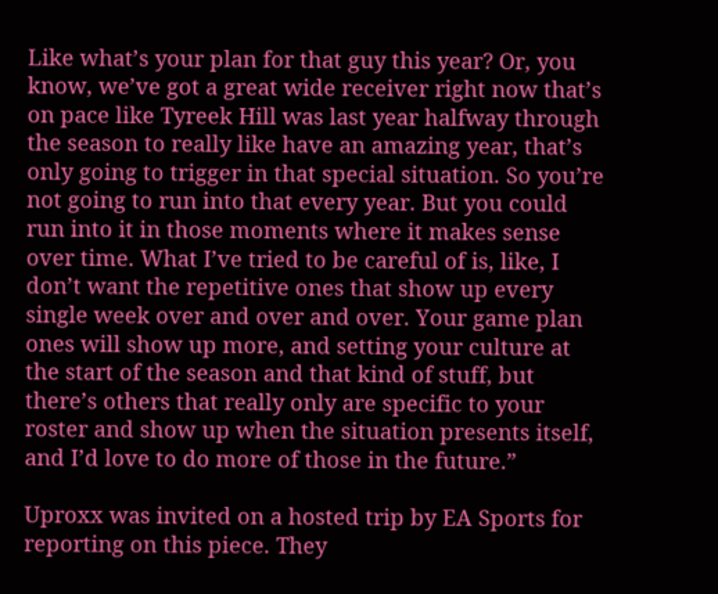Like what’s your plan for that guy this year? Or, you know, we’ve got a great wide receiver right now that’s on pace like Tyreek Hill was last year halfway through the season to really like have an amazing year, that’s only going to trigger in that special situation. So you’re not going to run into that every year. But you could run into it in those moments where it makes sense over time. What I’ve tried to be careful of is, like, I don’t want the repetitive ones that show up every single week over and over and over. Your game plan ones will show up more, and setting your culture at the start of the season and that kind of stuff, but there’s others that really only are specific to your roster and show up when the situation presents itself, and I’d love to do more of those in the future.”

Uproxx was invited on a hosted trip by EA Sports for reporting on this piece. They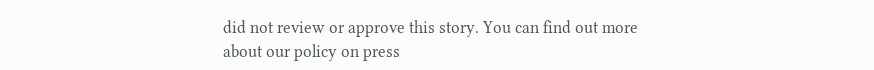did not review or approve this story. You can find out more about our policy on press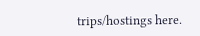trips/hostings here.